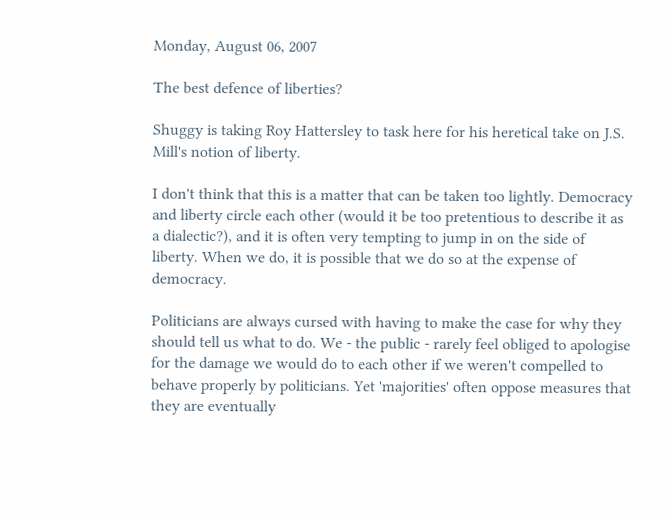Monday, August 06, 2007

The best defence of liberties?

Shuggy is taking Roy Hattersley to task here for his heretical take on J.S. Mill's notion of liberty.

I don't think that this is a matter that can be taken too lightly. Democracy and liberty circle each other (would it be too pretentious to describe it as a dialectic?), and it is often very tempting to jump in on the side of liberty. When we do, it is possible that we do so at the expense of democracy.

Politicians are always cursed with having to make the case for why they should tell us what to do. We - the public - rarely feel obliged to apologise for the damage we would do to each other if we weren't compelled to behave properly by politicians. Yet 'majorities' often oppose measures that they are eventually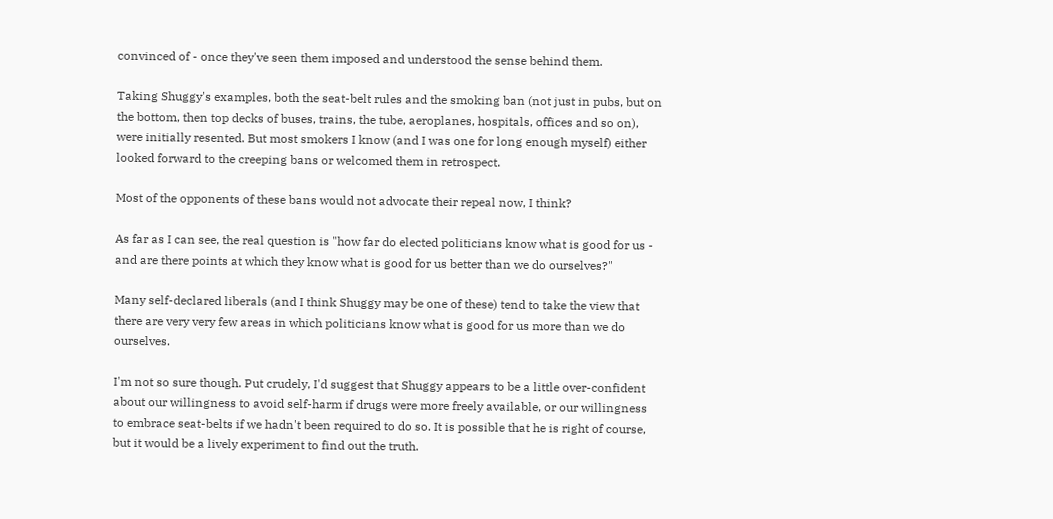convinced of - once they've seen them imposed and understood the sense behind them.

Taking Shuggy's examples, both the seat-belt rules and the smoking ban (not just in pubs, but on the bottom, then top decks of buses, trains, the tube, aeroplanes, hospitals, offices and so on), were initially resented. But most smokers I know (and I was one for long enough myself) either looked forward to the creeping bans or welcomed them in retrospect.

Most of the opponents of these bans would not advocate their repeal now, I think?

As far as I can see, the real question is "how far do elected politicians know what is good for us - and are there points at which they know what is good for us better than we do ourselves?"

Many self-declared liberals (and I think Shuggy may be one of these) tend to take the view that there are very very few areas in which politicians know what is good for us more than we do ourselves.

I'm not so sure though. Put crudely, I'd suggest that Shuggy appears to be a little over-confident about our willingness to avoid self-harm if drugs were more freely available, or our willingness to embrace seat-belts if we hadn't been required to do so. It is possible that he is right of course, but it would be a lively experiment to find out the truth.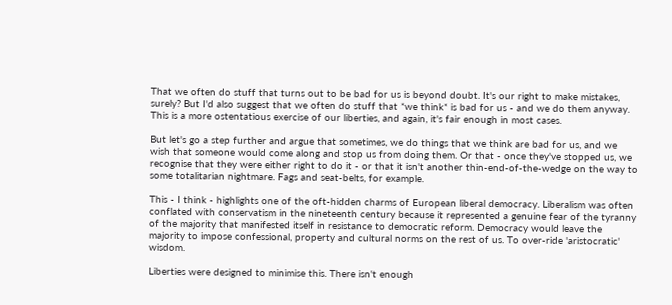That we often do stuff that turns out to be bad for us is beyond doubt. It's our right to make mistakes, surely? But I'd also suggest that we often do stuff that *we think* is bad for us - and we do them anyway. This is a more ostentatious exercise of our liberties, and again, it's fair enough in most cases.

But let's go a step further and argue that sometimes, we do things that we think are bad for us, and we wish that someone would come along and stop us from doing them. Or that - once they've stopped us, we recognise that they were either right to do it - or that it isn't another thin-end-of-the-wedge on the way to some totalitarian nightmare. Fags and seat-belts, for example.

This - I think - highlights one of the oft-hidden charms of European liberal democracy. Liberalism was often conflated with conservatism in the nineteenth century because it represented a genuine fear of the tyranny of the majority that manifested itself in resistance to democratic reform. Democracy would leave the majority to impose confessional, property and cultural norms on the rest of us. To over-ride 'aristocratic' wisdom.

Liberties were designed to minimise this. There isn't enough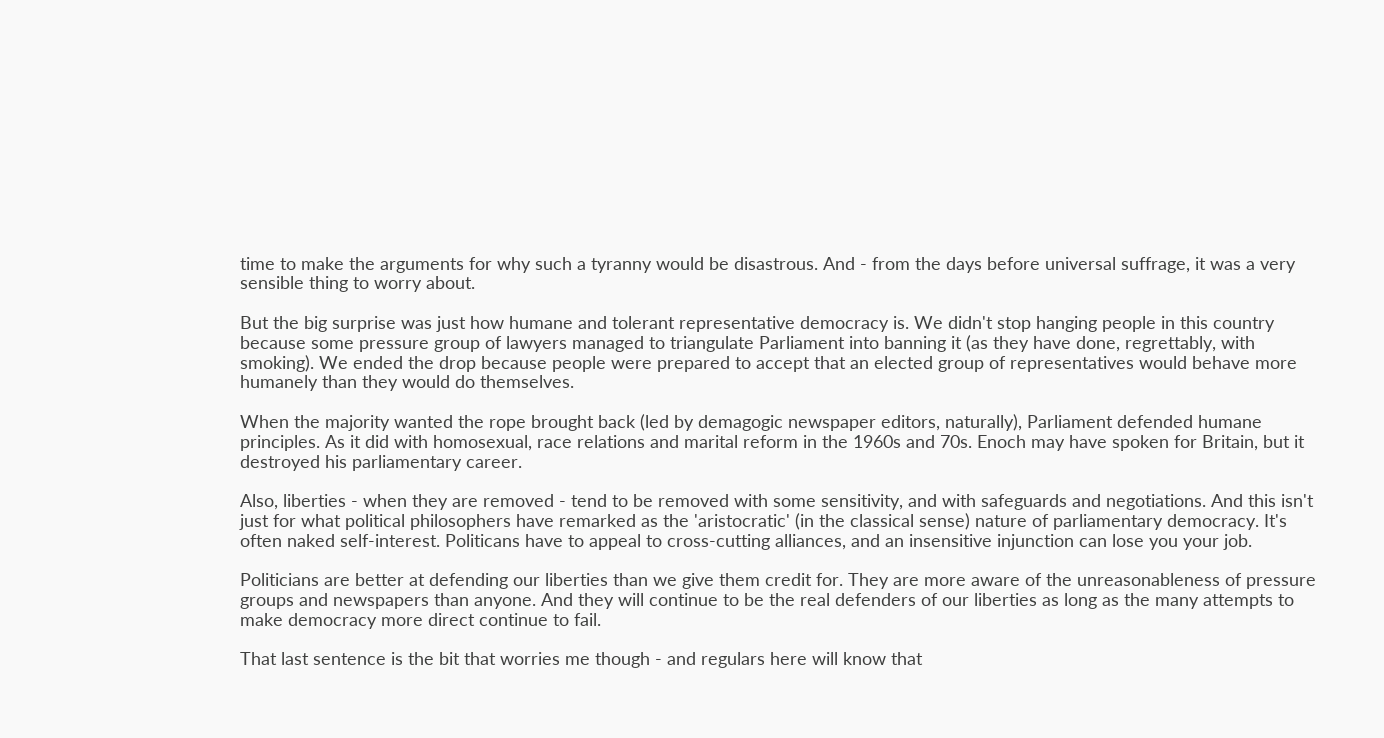time to make the arguments for why such a tyranny would be disastrous. And - from the days before universal suffrage, it was a very sensible thing to worry about.

But the big surprise was just how humane and tolerant representative democracy is. We didn't stop hanging people in this country because some pressure group of lawyers managed to triangulate Parliament into banning it (as they have done, regrettably, with smoking). We ended the drop because people were prepared to accept that an elected group of representatives would behave more humanely than they would do themselves.

When the majority wanted the rope brought back (led by demagogic newspaper editors, naturally), Parliament defended humane principles. As it did with homosexual, race relations and marital reform in the 1960s and 70s. Enoch may have spoken for Britain, but it destroyed his parliamentary career.

Also, liberties - when they are removed - tend to be removed with some sensitivity, and with safeguards and negotiations. And this isn't just for what political philosophers have remarked as the 'aristocratic' (in the classical sense) nature of parliamentary democracy. It's often naked self-interest. Politicans have to appeal to cross-cutting alliances, and an insensitive injunction can lose you your job.

Politicians are better at defending our liberties than we give them credit for. They are more aware of the unreasonableness of pressure groups and newspapers than anyone. And they will continue to be the real defenders of our liberties as long as the many attempts to make democracy more direct continue to fail.

That last sentence is the bit that worries me though - and regulars here will know that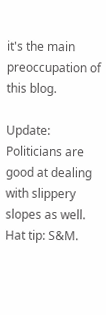it's the main preoccupation of this blog.

Update: Politicians are good at dealing with slippery slopes as well. Hat tip: S&M.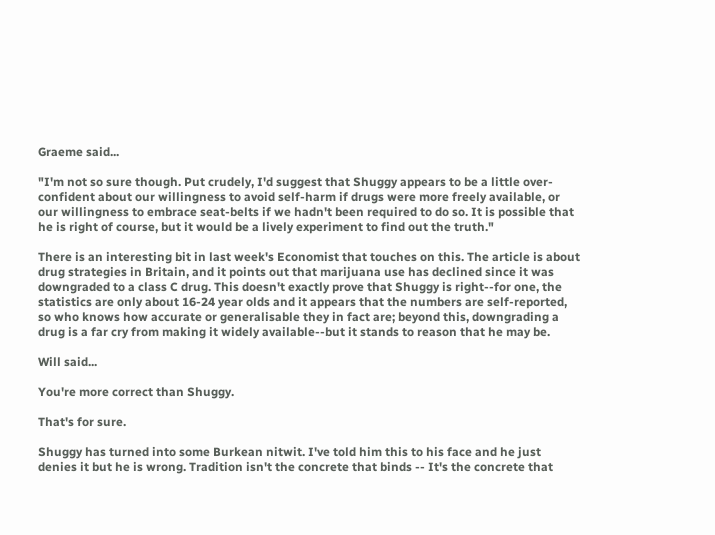Graeme said...

"I'm not so sure though. Put crudely, I'd suggest that Shuggy appears to be a little over-confident about our willingness to avoid self-harm if drugs were more freely available, or our willingness to embrace seat-belts if we hadn't been required to do so. It is possible that he is right of course, but it would be a lively experiment to find out the truth."

There is an interesting bit in last week's Economist that touches on this. The article is about drug strategies in Britain, and it points out that marijuana use has declined since it was downgraded to a class C drug. This doesn't exactly prove that Shuggy is right--for one, the statistics are only about 16-24 year olds and it appears that the numbers are self-reported, so who knows how accurate or generalisable they in fact are; beyond this, downgrading a drug is a far cry from making it widely available--but it stands to reason that he may be.

Will said...

You're more correct than Shuggy.

That's for sure.

Shuggy has turned into some Burkean nitwit. I've told him this to his face and he just denies it but he is wrong. Tradition isn't the concrete that binds -- It's the concrete that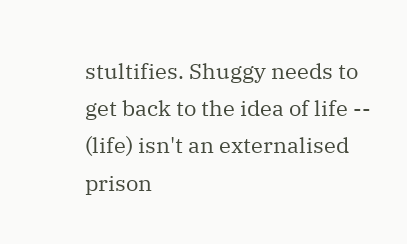stultifies. Shuggy needs to get back to the idea of life -- (life) isn't an externalised prison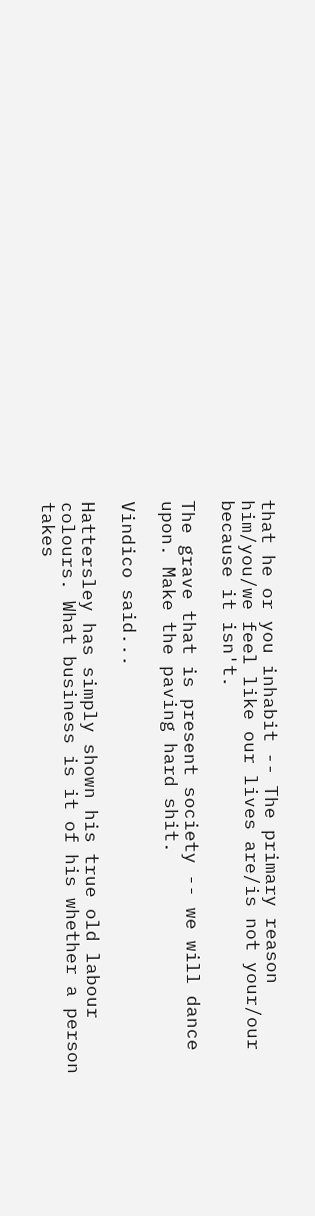that he or you inhabit -- The primary reason him/you/we feel like our lives are/is not your/our because it isn't.

The grave that is present society -- we will dance upon. Make the paving hard shit.

Vindico said...

Hattersley has simply shown his true old labour colours. What business is it of his whether a person takes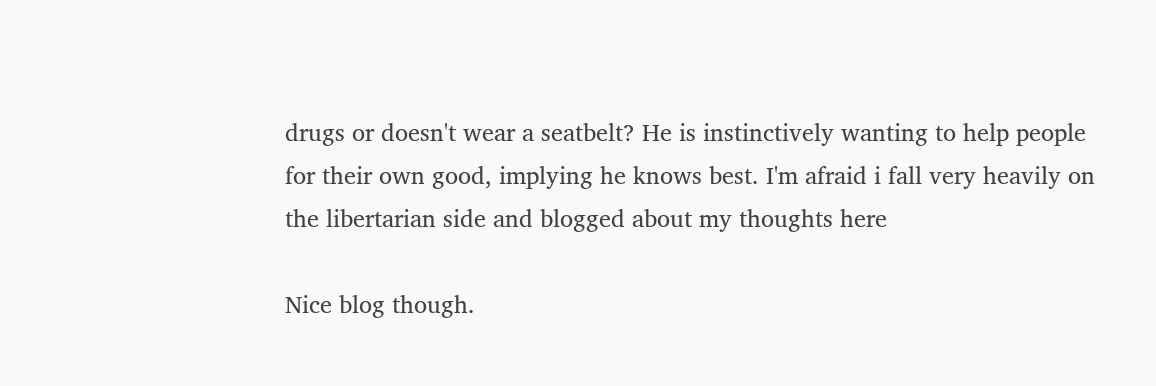drugs or doesn't wear a seatbelt? He is instinctively wanting to help people for their own good, implying he knows best. I'm afraid i fall very heavily on the libertarian side and blogged about my thoughts here

Nice blog though.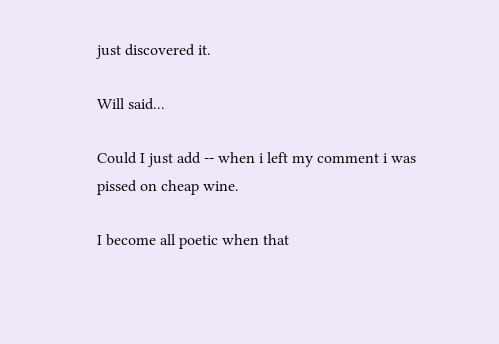just discovered it.

Will said...

Could I just add -- when i left my comment i was pissed on cheap wine.

I become all poetic when that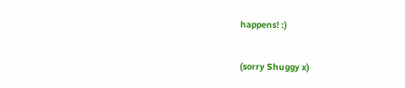happens! :)

(sorry Shuggy x)